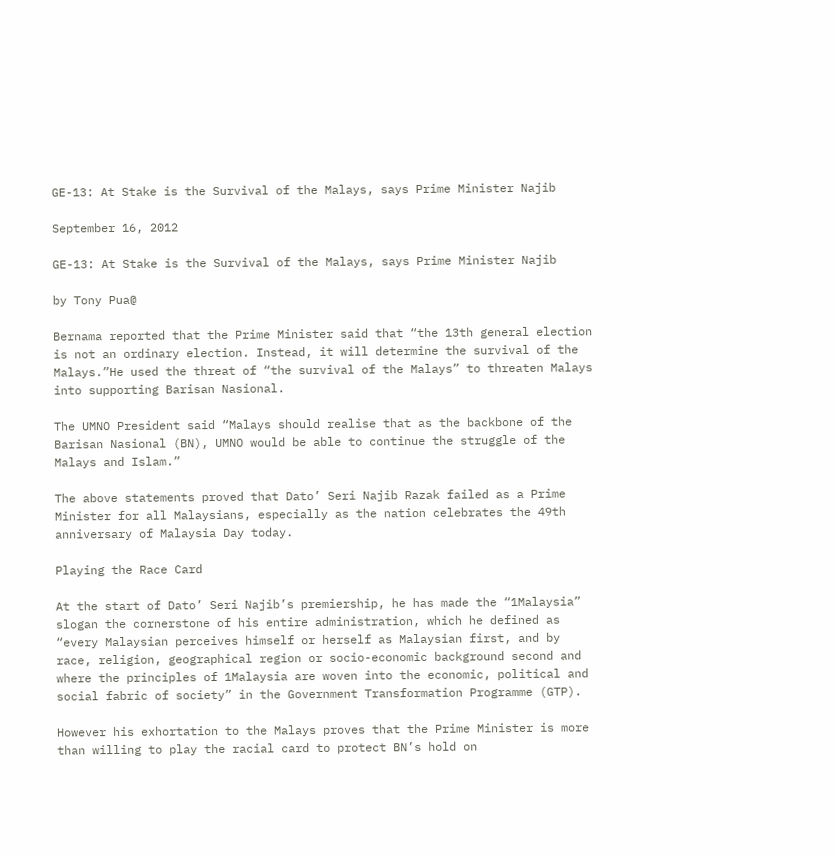GE-13: At Stake is the Survival of the Malays, says Prime Minister Najib

September 16, 2012

GE-13: At Stake is the Survival of the Malays, says Prime Minister Najib

by Tony Pua@

Bernama reported that the Prime Minister said that “the 13th general election is not an ordinary election. Instead, it will determine the survival of the Malays.”He used the threat of “the survival of the Malays” to threaten Malays into supporting Barisan Nasional.

The UMNO President said “Malays should realise that as the backbone of the Barisan Nasional (BN), UMNO would be able to continue the struggle of the Malays and Islam.”

The above statements proved that Dato’ Seri Najib Razak failed as a Prime Minister for all Malaysians, especially as the nation celebrates the 49th anniversary of Malaysia Day today.

Playing the Race Card

At the start of Dato’ Seri Najib’s premiership, he has made the “1Malaysia” slogan the cornerstone of his entire administration, which he defined as “every Malaysian perceives himself or herself as Malaysian first, and by race, religion, geographical region or socio-economic background second and where the principles of 1Malaysia are woven into the economic, political and social fabric of society” in the Government Transformation Programme (GTP).

However his exhortation to the Malays proves that the Prime Minister is more than willing to play the racial card to protect BN’s hold on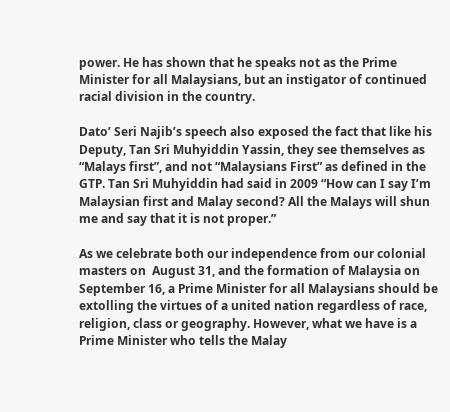power. He has shown that he speaks not as the Prime Minister for all Malaysians, but an instigator of continued racial division in the country.

Dato’ Seri Najib’s speech also exposed the fact that like his Deputy, Tan Sri Muhyiddin Yassin, they see themselves as “Malays first”, and not “Malaysians First” as defined in the GTP. Tan Sri Muhyiddin had said in 2009 “How can I say I’m Malaysian first and Malay second? All the Malays will shun me and say that it is not proper.”

As we celebrate both our independence from our colonial masters on  August 31, and the formation of Malaysia on September 16, a Prime Minister for all Malaysians should be extolling the virtues of a united nation regardless of race, religion, class or geography. However, what we have is a Prime Minister who tells the Malay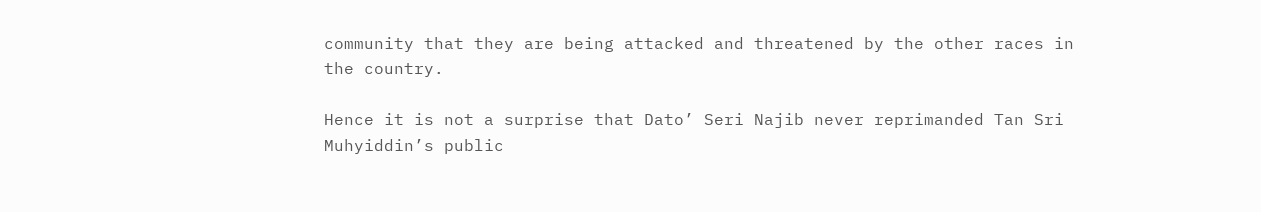community that they are being attacked and threatened by the other races in the country.

Hence it is not a surprise that Dato’ Seri Najib never reprimanded Tan Sri Muhyiddin’s public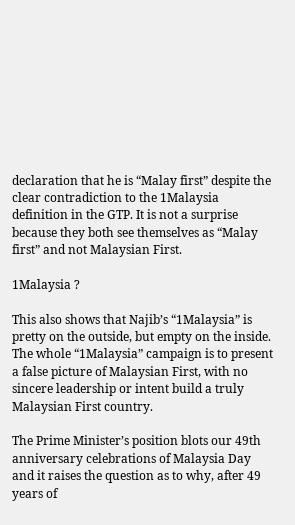declaration that he is “Malay first” despite the clear contradiction to the 1Malaysia definition in the GTP. It is not a surprise because they both see themselves as “Malay first” and not Malaysian First.

1Malaysia ?

This also shows that Najib’s “1Malaysia” is pretty on the outside, but empty on the inside. The whole “1Malaysia” campaign is to present a false picture of Malaysian First, with no sincere leadership or intent build a truly Malaysian First country.

The Prime Minister’s position blots our 49th anniversary celebrations of Malaysia Day and it raises the question as to why, after 49 years of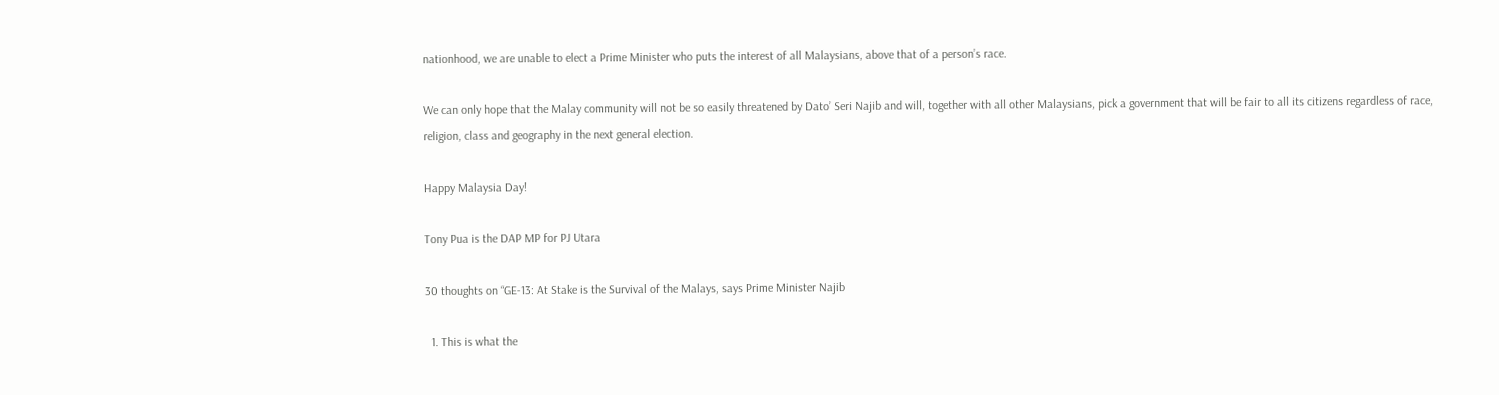nationhood, we are unable to elect a Prime Minister who puts the interest of all Malaysians, above that of a person’s race.

We can only hope that the Malay community will not be so easily threatened by Dato’ Seri Najib and will, together with all other Malaysians, pick a government that will be fair to all its citizens regardless of race, religion, class and geography in the next general election.

Happy Malaysia Day!

Tony Pua is the DAP MP for PJ Utara

30 thoughts on “GE-13: At Stake is the Survival of the Malays, says Prime Minister Najib

  1. This is what the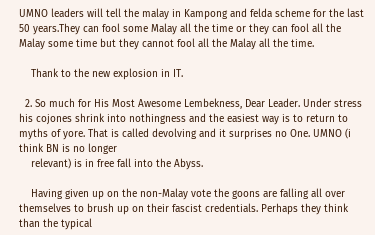UMNO leaders will tell the malay in Kampong and felda scheme for the last 50 years.They can fool some Malay all the time or they can fool all the Malay some time but they cannot fool all the Malay all the time.

    Thank to the new explosion in IT.

  2. So much for His Most Awesome Lembekness, Dear Leader. Under stress his cojones shrink into nothingness and the easiest way is to return to myths of yore. That is called devolving and it surprises no One. UMNO (i think BN is no longer
    relevant) is in free fall into the Abyss.

    Having given up on the non-Malay vote the goons are falling all over themselves to brush up on their fascist credentials. Perhaps they think than the typical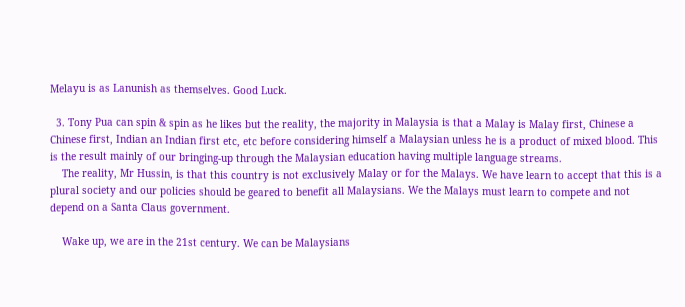Melayu is as Lanunish as themselves. Good Luck.

  3. Tony Pua can spin & spin as he likes but the reality, the majority in Malaysia is that a Malay is Malay first, Chinese a Chinese first, Indian an Indian first etc, etc before considering himself a Malaysian unless he is a product of mixed blood. This is the result mainly of our bringing-up through the Malaysian education having multiple language streams.
    The reality, Mr Hussin, is that this country is not exclusively Malay or for the Malays. We have learn to accept that this is a plural society and our policies should be geared to benefit all Malaysians. We the Malays must learn to compete and not depend on a Santa Claus government.

    Wake up, we are in the 21st century. We can be Malaysians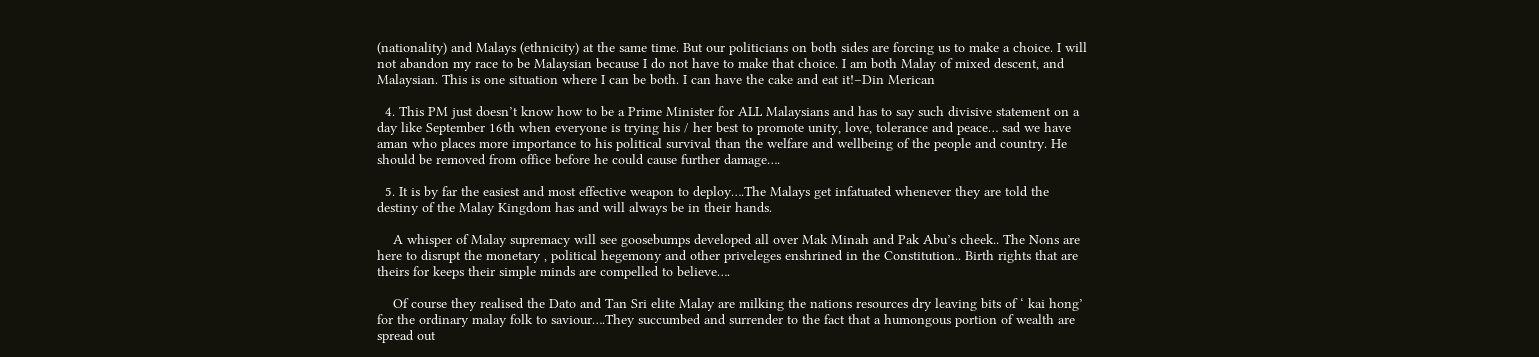(nationality) and Malays (ethnicity) at the same time. But our politicians on both sides are forcing us to make a choice. I will not abandon my race to be Malaysian because I do not have to make that choice. I am both Malay of mixed descent, and Malaysian. This is one situation where I can be both. I can have the cake and eat it!–Din Merican

  4. This PM just doesn’t know how to be a Prime Minister for ALL Malaysians and has to say such divisive statement on a day like September 16th when everyone is trying his / her best to promote unity, love, tolerance and peace… sad we have aman who places more importance to his political survival than the welfare and wellbeing of the people and country. He should be removed from office before he could cause further damage….

  5. It is by far the easiest and most effective weapon to deploy….The Malays get infatuated whenever they are told the destiny of the Malay Kingdom has and will always be in their hands.

    A whisper of Malay supremacy will see goosebumps developed all over Mak Minah and Pak Abu’s cheek.. The Nons are here to disrupt the monetary , political hegemony and other priveleges enshrined in the Constitution.. Birth rights that are theirs for keeps their simple minds are compelled to believe….

    Of course they realised the Dato and Tan Sri elite Malay are milking the nations resources dry leaving bits of ‘ kai hong’ for the ordinary malay folk to saviour….They succumbed and surrender to the fact that a humongous portion of wealth are spread out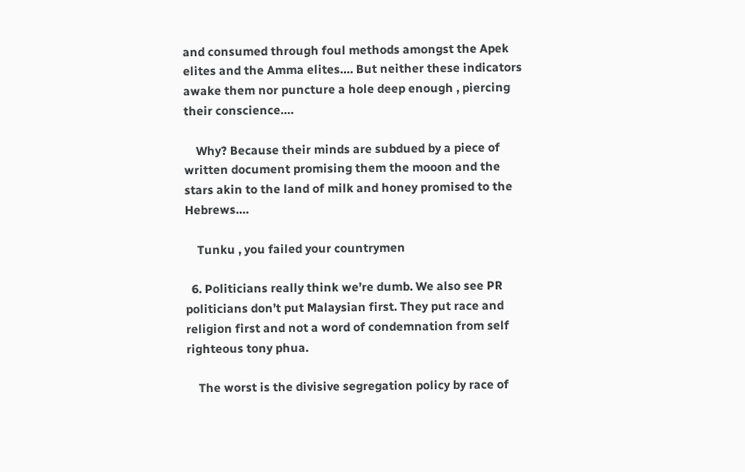and consumed through foul methods amongst the Apek elites and the Amma elites…. But neither these indicators awake them nor puncture a hole deep enough , piercing their conscience….

    Why? Because their minds are subdued by a piece of written document promising them the mooon and the stars akin to the land of milk and honey promised to the Hebrews….

    Tunku , you failed your countrymen

  6. Politicians really think we’re dumb. We also see PR politicians don’t put Malaysian first. They put race and religion first and not a word of condemnation from self righteous tony phua.

    The worst is the divisive segregation policy by race of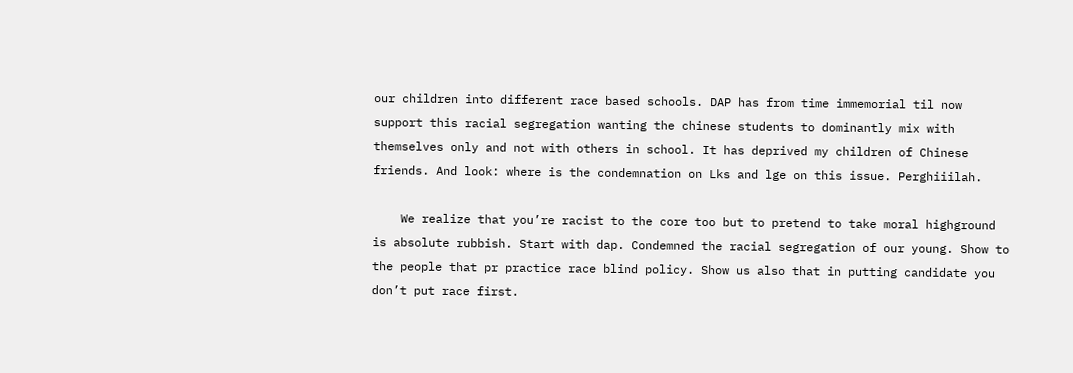our children into different race based schools. DAP has from time immemorial til now support this racial segregation wanting the chinese students to dominantly mix with themselves only and not with others in school. It has deprived my children of Chinese friends. And look: where is the condemnation on Lks and lge on this issue. Perghiiilah.

    We realize that you’re racist to the core too but to pretend to take moral highground is absolute rubbish. Start with dap. Condemned the racial segregation of our young. Show to the people that pr practice race blind policy. Show us also that in putting candidate you don’t put race first.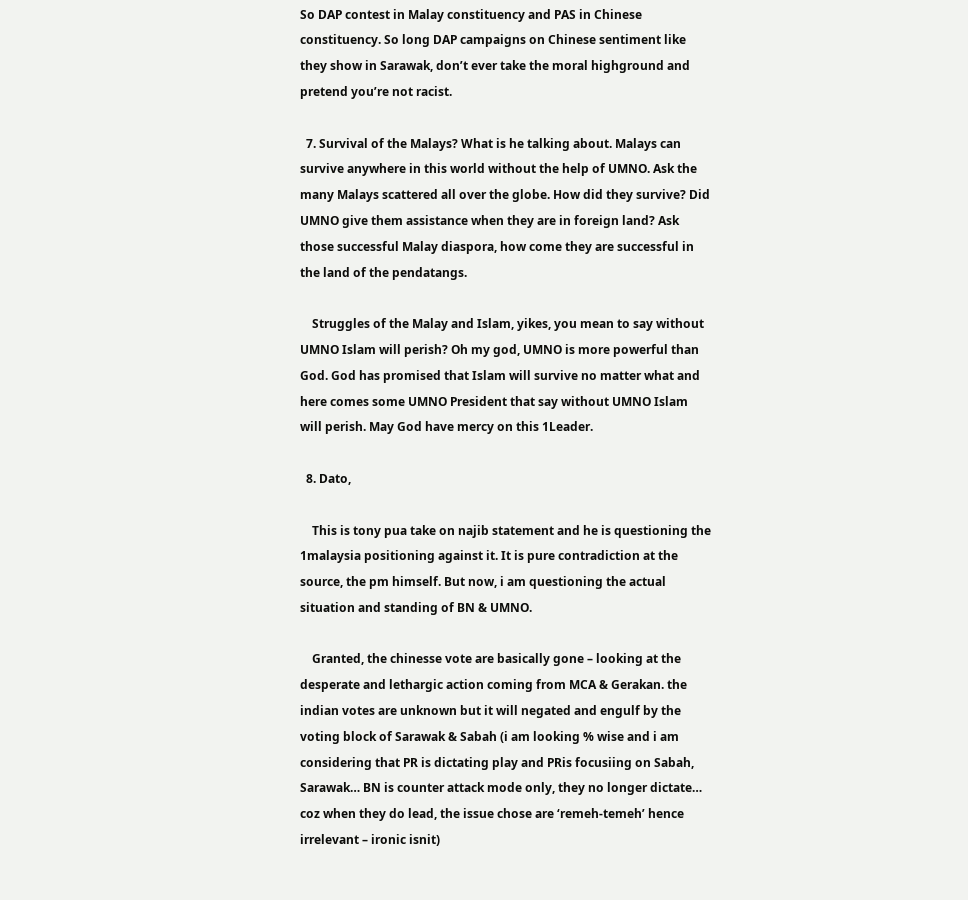So DAP contest in Malay constituency and PAS in Chinese constituency. So long DAP campaigns on Chinese sentiment like they show in Sarawak, don’t ever take the moral highground and pretend you’re not racist.

  7. Survival of the Malays? What is he talking about. Malays can survive anywhere in this world without the help of UMNO. Ask the many Malays scattered all over the globe. How did they survive? Did UMNO give them assistance when they are in foreign land? Ask those successful Malay diaspora, how come they are successful in the land of the pendatangs.

    Struggles of the Malay and Islam, yikes, you mean to say without UMNO Islam will perish? Oh my god, UMNO is more powerful than God. God has promised that Islam will survive no matter what and here comes some UMNO President that say without UMNO Islam will perish. May God have mercy on this 1Leader.

  8. Dato,

    This is tony pua take on najib statement and he is questioning the 1malaysia positioning against it. It is pure contradiction at the source, the pm himself. But now, i am questioning the actual situation and standing of BN & UMNO.

    Granted, the chinesse vote are basically gone – looking at the desperate and lethargic action coming from MCA & Gerakan. the indian votes are unknown but it will negated and engulf by the voting block of Sarawak & Sabah (i am looking % wise and i am considering that PR is dictating play and PRis focusiing on Sabah, Sarawak… BN is counter attack mode only, they no longer dictate… coz when they do lead, the issue chose are ‘remeh-temeh’ hence irrelevant – ironic isnit)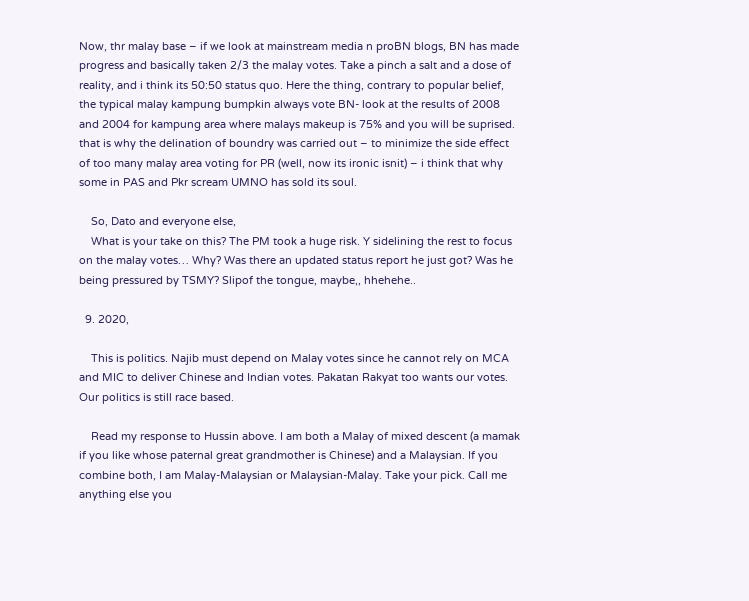Now, thr malay base – if we look at mainstream media n proBN blogs, BN has made progress and basically taken 2/3 the malay votes. Take a pinch a salt and a dose of reality, and i think its 50:50 status quo. Here the thing, contrary to popular belief, the typical malay kampung bumpkin always vote BN- look at the results of 2008 and 2004 for kampung area where malays makeup is 75% and you will be suprised. that is why the delination of boundry was carried out – to minimize the side effect of too many malay area voting for PR (well, now its ironic isnit) – i think that why some in PAS and Pkr scream UMNO has sold its soul.

    So, Dato and everyone else,
    What is your take on this? The PM took a huge risk. Y sidelining the rest to focus on the malay votes… Why? Was there an updated status report he just got? Was he being pressured by TSMY? Slipof the tongue, maybe,, hhehehe..

  9. 2020,

    This is politics. Najib must depend on Malay votes since he cannot rely on MCA and MIC to deliver Chinese and Indian votes. Pakatan Rakyat too wants our votes. Our politics is still race based.

    Read my response to Hussin above. I am both a Malay of mixed descent (a mamak if you like whose paternal great grandmother is Chinese) and a Malaysian. If you combine both, I am Malay-Malaysian or Malaysian-Malay. Take your pick. Call me anything else you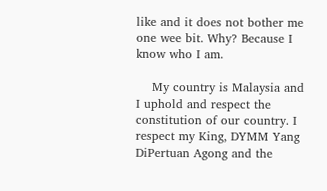like and it does not bother me one wee bit. Why? Because I know who I am.

    My country is Malaysia and I uphold and respect the constitution of our country. I respect my King, DYMM Yang DiPertuan Agong and the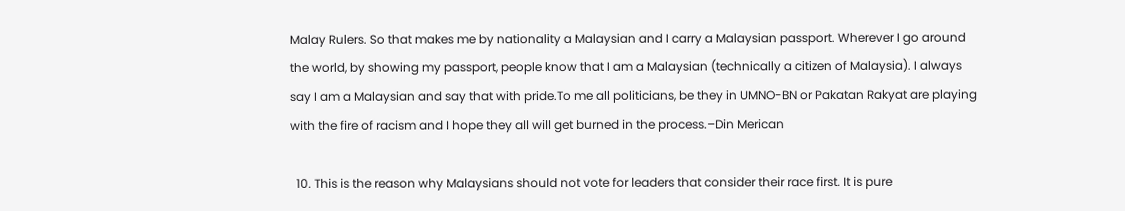Malay Rulers. So that makes me by nationality a Malaysian and I carry a Malaysian passport. Wherever I go around the world, by showing my passport, people know that I am a Malaysian (technically a citizen of Malaysia). I always say I am a Malaysian and say that with pride.To me all politicians, be they in UMNO-BN or Pakatan Rakyat are playing with the fire of racism and I hope they all will get burned in the process.–Din Merican

  10. This is the reason why Malaysians should not vote for leaders that consider their race first. It is pure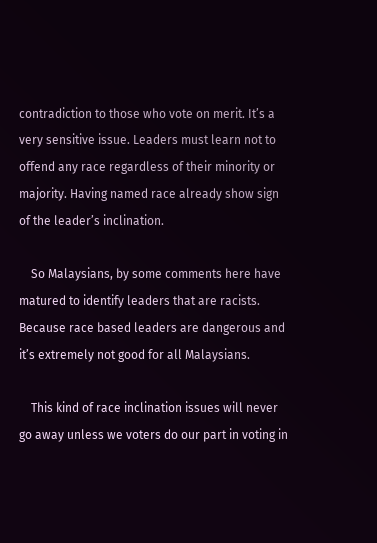contradiction to those who vote on merit. It’s a very sensitive issue. Leaders must learn not to offend any race regardless of their minority or majority. Having named race already show sign of the leader’s inclination.

    So Malaysians, by some comments here have matured to identify leaders that are racists. Because race based leaders are dangerous and it’s extremely not good for all Malaysians.

    This kind of race inclination issues will never go away unless we voters do our part in voting in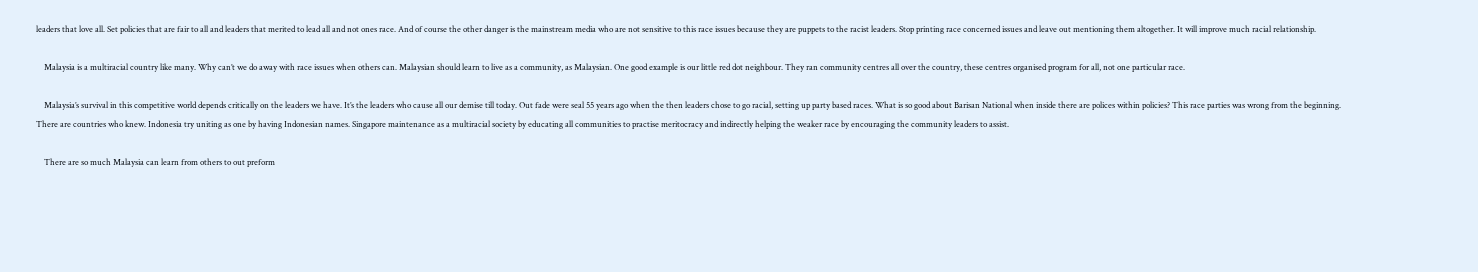leaders that love all. Set policies that are fair to all and leaders that merited to lead all and not ones race. And of course the other danger is the mainstream media who are not sensitive to this race issues because they are puppets to the racist leaders. Stop printing race concerned issues and leave out mentioning them altogether. It will improve much racial relationship.

    Malaysia is a multiracial country like many. Why can’t we do away with race issues when others can. Malaysian should learn to live as a community, as Malaysian. One good example is our little red dot neighbour. They ran community centres all over the country, these centres organised program for all, not one particular race.

    Malaysia’s survival in this competitive world depends critically on the leaders we have. It’s the leaders who cause all our demise till today. Out fade were seal 55 years ago when the then leaders chose to go racial, setting up party based races. What is so good about Barisan National when inside there are polices within policies? This race parties was wrong from the beginning. There are countries who knew. Indonesia try uniting as one by having Indonesian names. Singapore maintenance as a multiracial society by educating all communities to practise meritocracy and indirectly helping the weaker race by encouraging the community leaders to assist.

    There are so much Malaysia can learn from others to out preform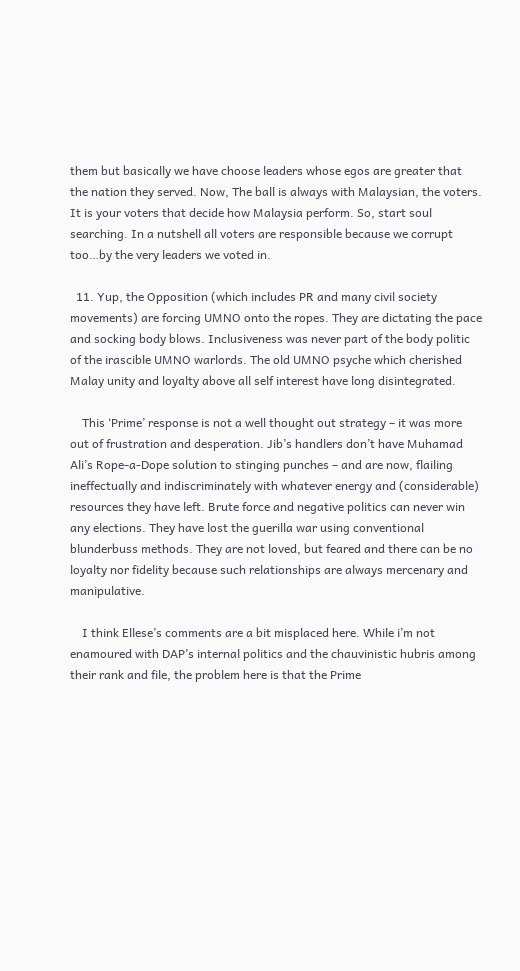them but basically we have choose leaders whose egos are greater that the nation they served. Now, The ball is always with Malaysian, the voters. It is your voters that decide how Malaysia perform. So, start soul searching. In a nutshell all voters are responsible because we corrupt too…by the very leaders we voted in.

  11. Yup, the Opposition (which includes PR and many civil society movements) are forcing UMNO onto the ropes. They are dictating the pace and socking body blows. Inclusiveness was never part of the body politic of the irascible UMNO warlords. The old UMNO psyche which cherished Malay unity and loyalty above all self interest have long disintegrated.

    This ‘Prime’ response is not a well thought out strategy – it was more out of frustration and desperation. Jib’s handlers don’t have Muhamad Ali’s Rope-a-Dope solution to stinging punches – and are now, flailing ineffectually and indiscriminately with whatever energy and (considerable) resources they have left. Brute force and negative politics can never win any elections. They have lost the guerilla war using conventional blunderbuss methods. They are not loved, but feared and there can be no loyalty nor fidelity because such relationships are always mercenary and manipulative.

    I think Ellese’s comments are a bit misplaced here. While i’m not enamoured with DAP’s internal politics and the chauvinistic hubris among their rank and file, the problem here is that the Prime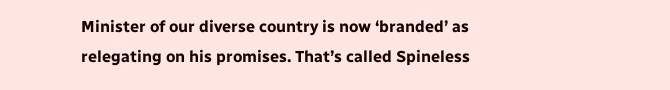Minister of our diverse country is now ‘branded’ as relegating on his promises. That’s called Spineless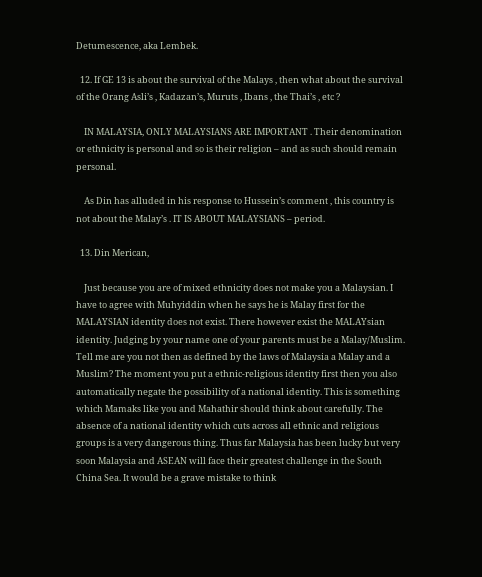Detumescence, aka Lembek.

  12. If GE 13 is about the survival of the Malays , then what about the survival of the Orang Asli’s , Kadazan’s, Muruts , Ibans , the Thai’s , etc ?

    IN MALAYSIA, ONLY MALAYSIANS ARE IMPORTANT . Their denomination or ethnicity is personal and so is their religion – and as such should remain personal.

    As Din has alluded in his response to Hussein’s comment , this country is not about the Malay’s . IT IS ABOUT MALAYSIANS – period.

  13. Din Merican,

    Just because you are of mixed ethnicity does not make you a Malaysian. I have to agree with Muhyiddin when he says he is Malay first for the MALAYSIAN identity does not exist. There however exist the MALAYsian identity. Judging by your name one of your parents must be a Malay/Muslim. Tell me are you not then as defined by the laws of Malaysia a Malay and a Muslim? The moment you put a ethnic-religious identity first then you also automatically negate the possibility of a national identity. This is something which Mamaks like you and Mahathir should think about carefully. The absence of a national identity which cuts across all ethnic and religious groups is a very dangerous thing. Thus far Malaysia has been lucky but very soon Malaysia and ASEAN will face their greatest challenge in the South China Sea. It would be a grave mistake to think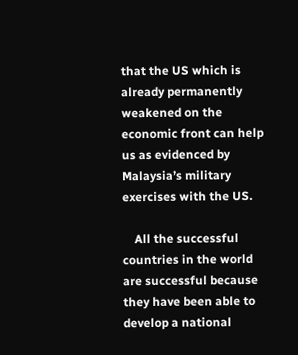that the US which is already permanently weakened on the economic front can help us as evidenced by Malaysia’s military exercises with the US.

    All the successful countries in the world are successful because they have been able to develop a national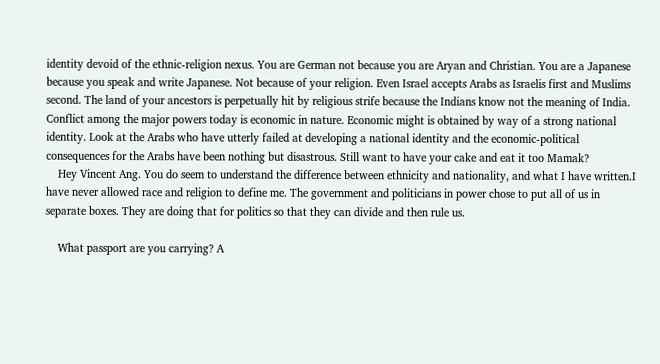identity devoid of the ethnic-religion nexus. You are German not because you are Aryan and Christian. You are a Japanese because you speak and write Japanese. Not because of your religion. Even Israel accepts Arabs as Israelis first and Muslims second. The land of your ancestors is perpetually hit by religious strife because the Indians know not the meaning of India. Conflict among the major powers today is economic in nature. Economic might is obtained by way of a strong national identity. Look at the Arabs who have utterly failed at developing a national identity and the economic-political consequences for the Arabs have been nothing but disastrous. Still want to have your cake and eat it too Mamak?
    Hey Vincent Ang. You do seem to understand the difference between ethnicity and nationality, and what I have written.I have never allowed race and religion to define me. The government and politicians in power chose to put all of us in separate boxes. They are doing that for politics so that they can divide and then rule us.

    What passport are you carrying? A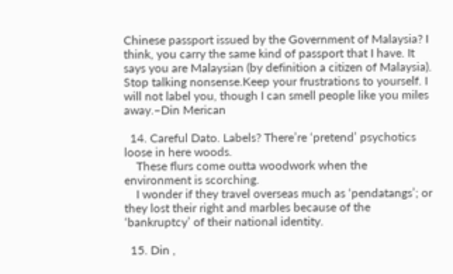Chinese passport issued by the Government of Malaysia? I think, you carry the same kind of passport that I have. It says you are Malaysian (by definition a citizen of Malaysia). Stop talking nonsense.Keep your frustrations to yourself. I will not label you, though I can smell people like you miles away.–Din Merican

  14. Careful Dato. Labels? There’re ‘pretend’ psychotics loose in here woods.
    These flurs come outta woodwork when the environment is scorching.
    I wonder if they travel overseas much as ‘pendatangs’; or they lost their right and marbles because of the ‘bankruptcy’ of their national identity.

  15. Din ,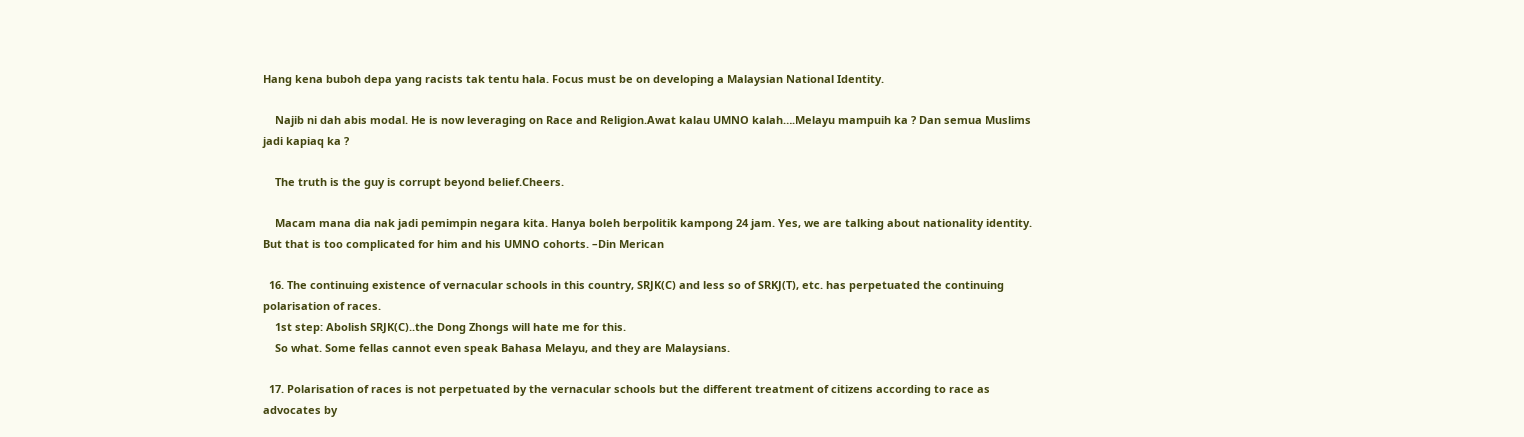Hang kena buboh depa yang racists tak tentu hala. Focus must be on developing a Malaysian National Identity.

    Najib ni dah abis modal. He is now leveraging on Race and Religion.Awat kalau UMNO kalah….Melayu mampuih ka ? Dan semua Muslims jadi kapiaq ka ?

    The truth is the guy is corrupt beyond belief.Cheers.

    Macam mana dia nak jadi pemimpin negara kita. Hanya boleh berpolitik kampong 24 jam. Yes, we are talking about nationality identity. But that is too complicated for him and his UMNO cohorts. –Din Merican

  16. The continuing existence of vernacular schools in this country, SRJK(C) and less so of SRKJ(T), etc. has perpetuated the continuing polarisation of races.
    1st step: Abolish SRJK(C)..the Dong Zhongs will hate me for this.
    So what. Some fellas cannot even speak Bahasa Melayu, and they are Malaysians.

  17. Polarisation of races is not perpetuated by the vernacular schools but the different treatment of citizens according to race as advocates by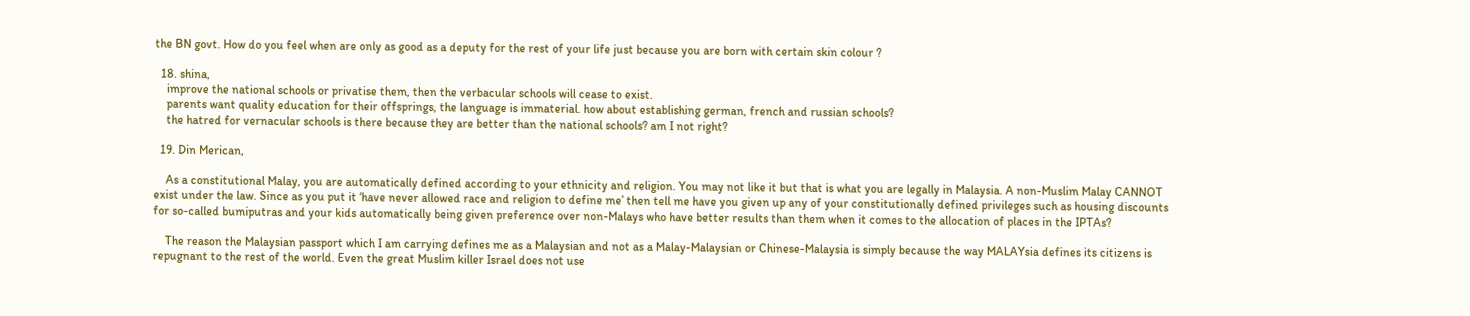the BN govt. How do you feel when are only as good as a deputy for the rest of your life just because you are born with certain skin colour ?

  18. shina,
    improve the national schools or privatise them, then the verbacular schools will cease to exist.
    parents want quality education for their offsprings, the language is immaterial. how about establishing german, french and russian schools?
    the hatred for vernacular schools is there because they are better than the national schools? am I not right?

  19. Din Merican,

    As a constitutional Malay, you are automatically defined according to your ethnicity and religion. You may not like it but that is what you are legally in Malaysia. A non-Muslim Malay CANNOT exist under the law. Since as you put it ‘have never allowed race and religion to define me’ then tell me have you given up any of your constitutionally defined privileges such as housing discounts for so-called bumiputras and your kids automatically being given preference over non-Malays who have better results than them when it comes to the allocation of places in the IPTAs?

    The reason the Malaysian passport which I am carrying defines me as a Malaysian and not as a Malay-Malaysian or Chinese-Malaysia is simply because the way MALAYsia defines its citizens is repugnant to the rest of the world. Even the great Muslim killer Israel does not use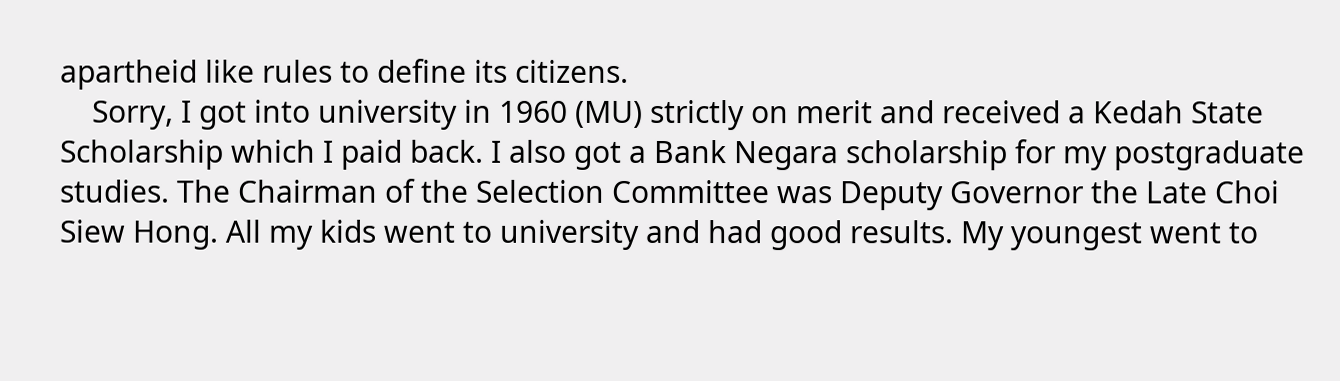apartheid like rules to define its citizens.
    Sorry, I got into university in 1960 (MU) strictly on merit and received a Kedah State Scholarship which I paid back. I also got a Bank Negara scholarship for my postgraduate studies. The Chairman of the Selection Committee was Deputy Governor the Late Choi Siew Hong. All my kids went to university and had good results. My youngest went to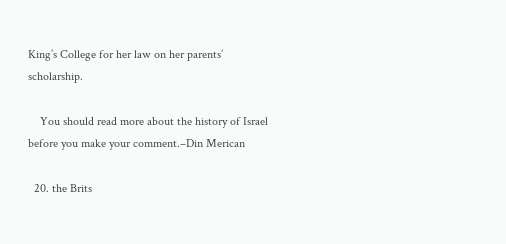King’s College for her law on her parents’ scholarship.

    You should read more about the history of Israel before you make your comment.–Din Merican

  20. the Brits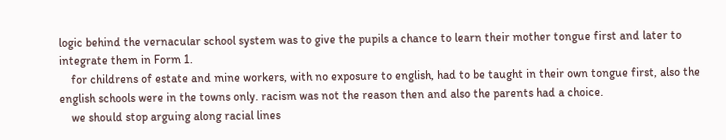logic behind the vernacular school system was to give the pupils a chance to learn their mother tongue first and later to integrate them in Form 1.
    for childrens of estate and mine workers, with no exposure to english, had to be taught in their own tongue first, also the english schools were in the towns only. racism was not the reason then and also the parents had a choice.
    we should stop arguing along racial lines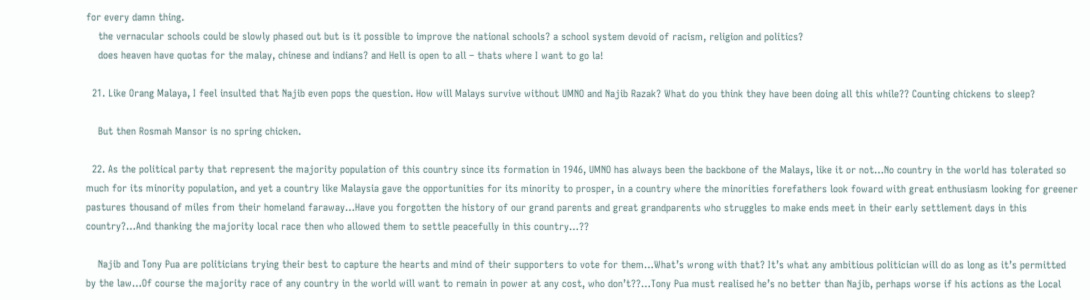for every damn thing.
    the vernacular schools could be slowly phased out but is it possible to improve the national schools? a school system devoid of racism, religion and politics?
    does heaven have quotas for the malay, chinese and indians? and Hell is open to all – thats where I want to go la!

  21. Like Orang Malaya, I feel insulted that Najib even pops the question. How will Malays survive without UMNO and Najib Razak? What do you think they have been doing all this while?? Counting chickens to sleep?

    But then Rosmah Mansor is no spring chicken.

  22. As the political party that represent the majority population of this country since its formation in 1946, UMNO has always been the backbone of the Malays, like it or not…No country in the world has tolerated so much for its minority population, and yet a country like Malaysia gave the opportunities for its minority to prosper, in a country where the minorities forefathers look foward with great enthusiasm looking for greener pastures thousand of miles from their homeland faraway…Have you forgotten the history of our grand parents and great grandparents who struggles to make ends meet in their early settlement days in this country?…And thanking the majority local race then who allowed them to settle peacefully in this country…??

    Najib and Tony Pua are politicians trying their best to capture the hearts and mind of their supporters to vote for them…What’s wrong with that? It’s what any ambitious politician will do as long as it’s permitted by the law…Of course the majority race of any country in the world will want to remain in power at any cost, who don’t??…Tony Pua must realised he’s no better than Najib, perhaps worse if his actions as the Local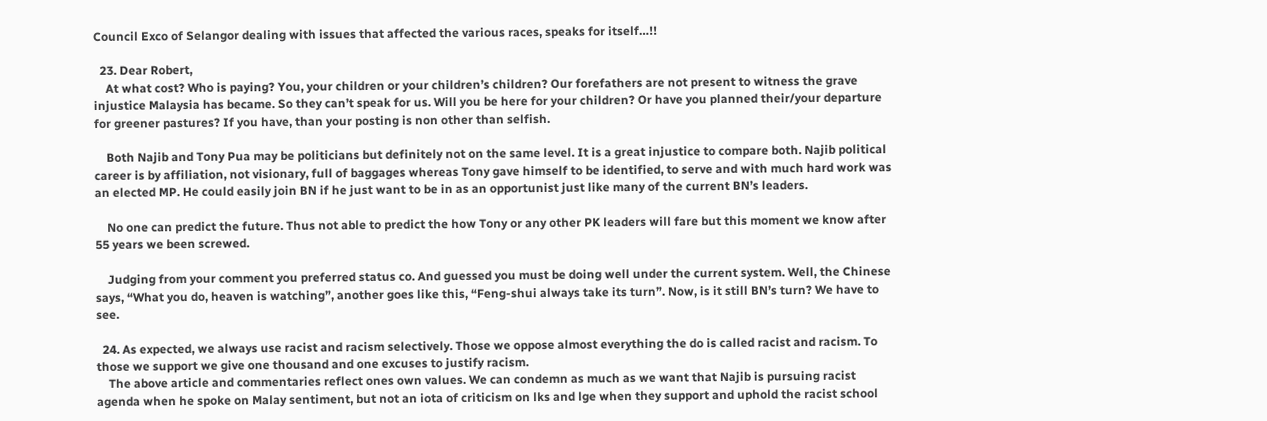Council Exco of Selangor dealing with issues that affected the various races, speaks for itself…!!

  23. Dear Robert,
    At what cost? Who is paying? You, your children or your children’s children? Our forefathers are not present to witness the grave injustice Malaysia has became. So they can’t speak for us. Will you be here for your children? Or have you planned their/your departure for greener pastures? If you have, than your posting is non other than selfish.

    Both Najib and Tony Pua may be politicians but definitely not on the same level. It is a great injustice to compare both. Najib political career is by affiliation, not visionary, full of baggages whereas Tony gave himself to be identified, to serve and with much hard work was an elected MP. He could easily join BN if he just want to be in as an opportunist just like many of the current BN’s leaders.

    No one can predict the future. Thus not able to predict the how Tony or any other PK leaders will fare but this moment we know after 55 years we been screwed.

    Judging from your comment you preferred status co. And guessed you must be doing well under the current system. Well, the Chinese says, “What you do, heaven is watching”, another goes like this, “Feng-shui always take its turn”. Now, is it still BN’s turn? We have to see.

  24. As expected, we always use racist and racism selectively. Those we oppose almost everything the do is called racist and racism. To those we support we give one thousand and one excuses to justify racism.
    The above article and commentaries reflect ones own values. We can condemn as much as we want that Najib is pursuing racist agenda when he spoke on Malay sentiment, but not an iota of criticism on lks and lge when they support and uphold the racist school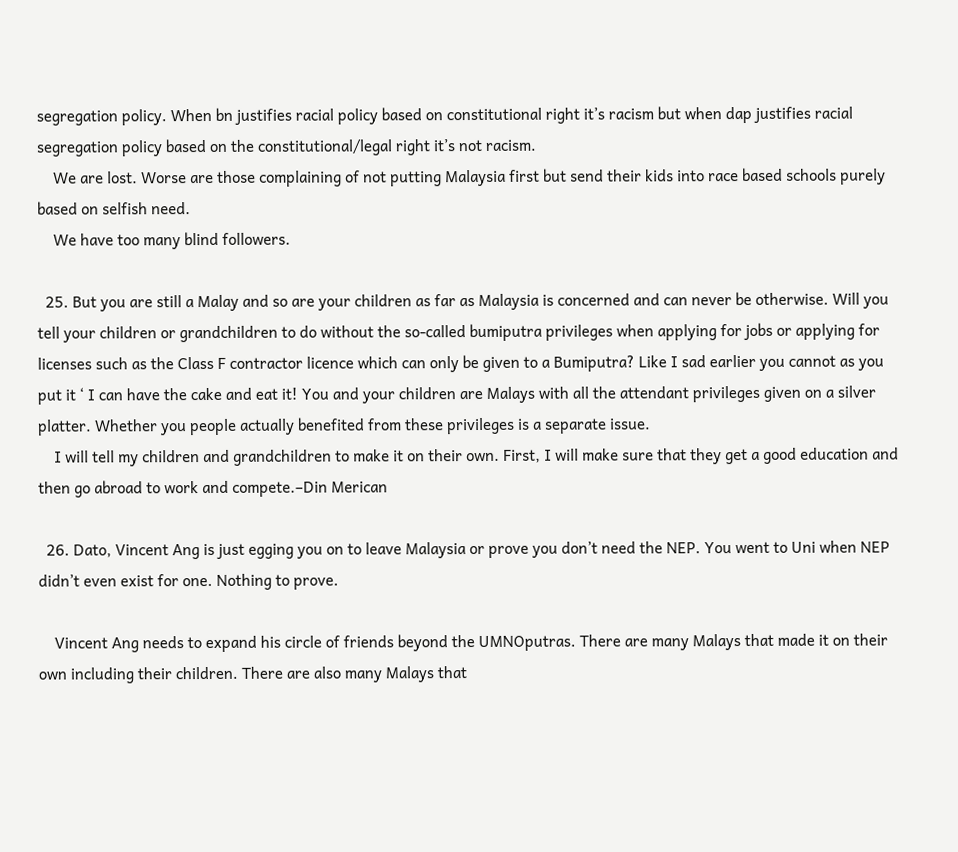segregation policy. When bn justifies racial policy based on constitutional right it’s racism but when dap justifies racial segregation policy based on the constitutional/legal right it’s not racism.
    We are lost. Worse are those complaining of not putting Malaysia first but send their kids into race based schools purely based on selfish need.
    We have too many blind followers.

  25. But you are still a Malay and so are your children as far as Malaysia is concerned and can never be otherwise. Will you tell your children or grandchildren to do without the so-called bumiputra privileges when applying for jobs or applying for licenses such as the Class F contractor licence which can only be given to a Bumiputra? Like I sad earlier you cannot as you put it ‘ I can have the cake and eat it! You and your children are Malays with all the attendant privileges given on a silver platter. Whether you people actually benefited from these privileges is a separate issue.
    I will tell my children and grandchildren to make it on their own. First, I will make sure that they get a good education and then go abroad to work and compete.–Din Merican

  26. Dato, Vincent Ang is just egging you on to leave Malaysia or prove you don’t need the NEP. You went to Uni when NEP didn’t even exist for one. Nothing to prove.

    Vincent Ang needs to expand his circle of friends beyond the UMNOputras. There are many Malays that made it on their own including their children. There are also many Malays that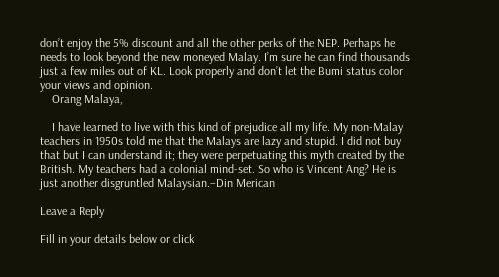don’t enjoy the 5% discount and all the other perks of the NEP. Perhaps he needs to look beyond the new moneyed Malay. I’m sure he can find thousands just a few miles out of KL. Look properly and don’t let the Bumi status color your views and opinion.
    Orang Malaya,

    I have learned to live with this kind of prejudice all my life. My non-Malay teachers in 1950s told me that the Malays are lazy and stupid. I did not buy that but I can understand it; they were perpetuating this myth created by the British. My teachers had a colonial mind-set. So who is Vincent Ang? He is just another disgruntled Malaysian.–Din Merican

Leave a Reply

Fill in your details below or click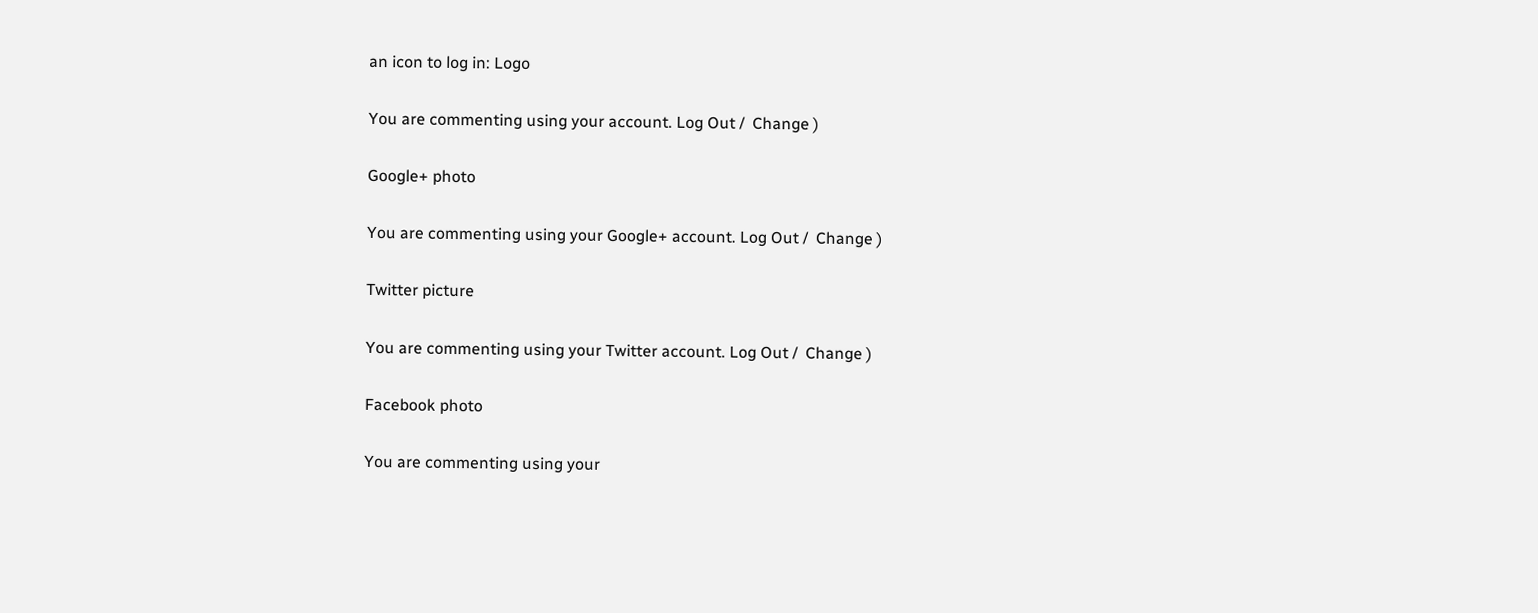an icon to log in: Logo

You are commenting using your account. Log Out /  Change )

Google+ photo

You are commenting using your Google+ account. Log Out /  Change )

Twitter picture

You are commenting using your Twitter account. Log Out /  Change )

Facebook photo

You are commenting using your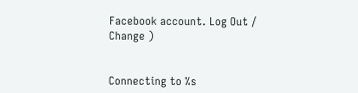Facebook account. Log Out /  Change )


Connecting to %s